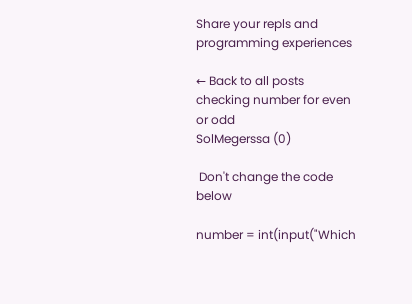Share your repls and programming experiences

← Back to all posts
checking number for even or odd
SolMegerssa (0)

 Don't change the code below

number = int(input("Which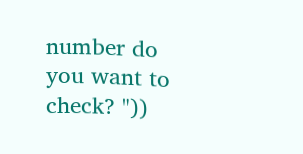number do you want to check? "))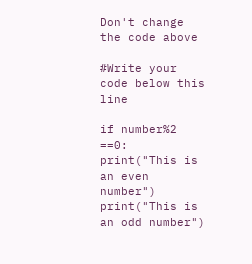Don't change the code above

#Write your code below this line

if number%2 ==0:
print("This is an even number")
print("This is an odd number")